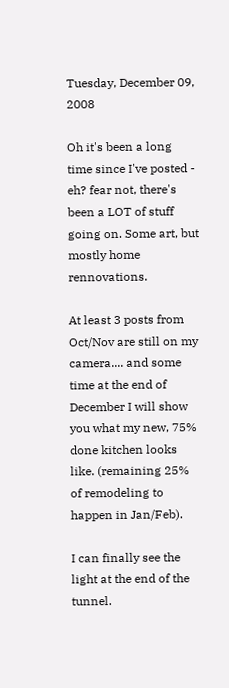Tuesday, December 09, 2008

Oh it's been a long time since I've posted - eh? fear not, there's been a LOT of stuff going on. Some art, but mostly home rennovations.

At least 3 posts from Oct/Nov are still on my camera.... and some time at the end of December I will show you what my new, 75% done kitchen looks like. (remaining 25% of remodeling to happen in Jan/Feb).

I can finally see the light at the end of the tunnel.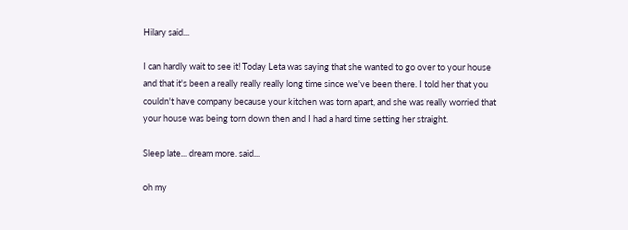Hilary said...

I can hardly wait to see it! Today Leta was saying that she wanted to go over to your house and that it's been a really really really long time since we've been there. I told her that you couldn't have company because your kitchen was torn apart, and she was really worried that your house was being torn down then and I had a hard time setting her straight.

Sleep late... dream more. said...

oh my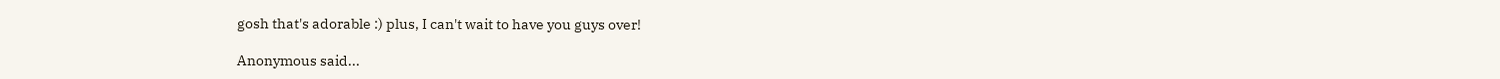gosh that's adorable :) plus, I can't wait to have you guys over!

Anonymous said...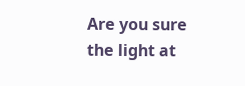Are you sure the light at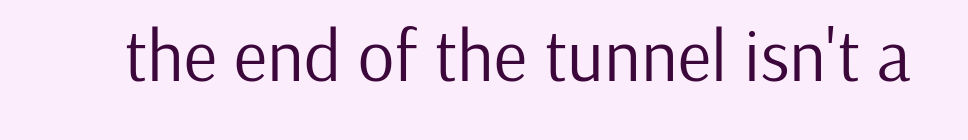the end of the tunnel isn't a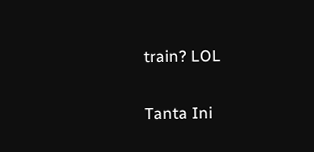train? LOL

Tanta Ini